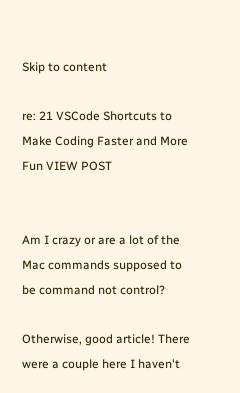Skip to content

re: 21 VSCode Shortcuts to Make Coding Faster and More Fun VIEW POST


Am I crazy or are a lot of the Mac commands supposed to be command not control?

Otherwise, good article! There were a couple here I haven't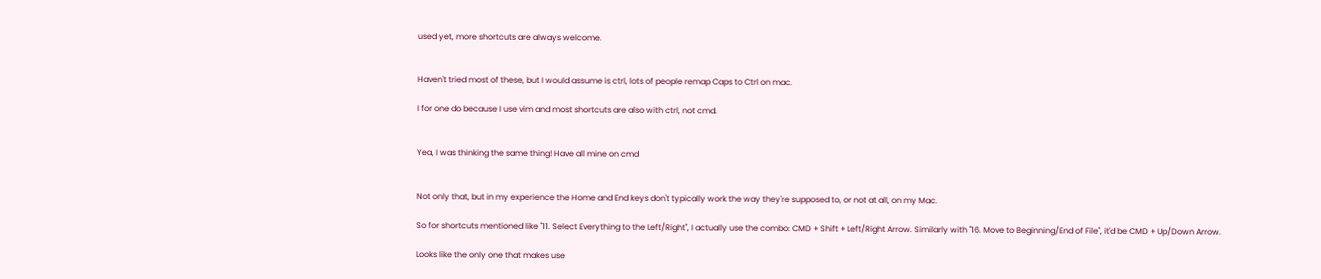used yet, more shortcuts are always welcome.


Haven't tried most of these, but I would assume is ctrl, lots of people remap Caps to Ctrl on mac.

I for one do because I use vim and most shortcuts are also with ctrl, not cmd.


Yea, I was thinking the same thing! Have all mine on cmd


Not only that, but in my experience the Home and End keys don't typically work the way they're supposed to, or not at all, on my Mac.

So for shortcuts mentioned like "11. Select Everything to the Left/Right", I actually use the combo: CMD + Shift + Left/Right Arrow. Similarly with "16. Move to Beginning/End of File", it'd be CMD + Up/Down Arrow.

Looks like the only one that makes use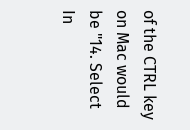of the CTRL key on Mac would be "14. Select In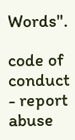Words".

code of conduct - report abuse